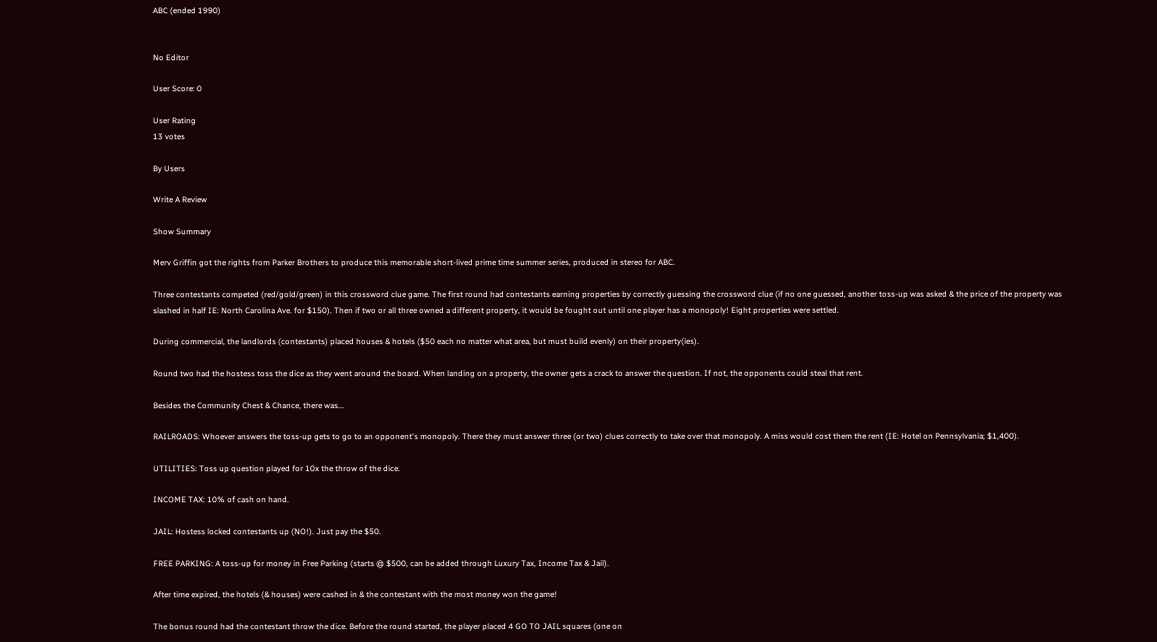ABC (ended 1990)


No Editor

User Score: 0

User Rating
13 votes

By Users

Write A Review

Show Summary

Merv Griffin got the rights from Parker Brothers to produce this memorable short-lived prime time summer series, produced in stereo for ABC.

Three contestants competed (red/gold/green) in this crossword clue game. The first round had contestants earning properties by correctly guessing the crossword clue (if no one guessed, another toss-up was asked & the price of the property was slashed in half IE: North Carolina Ave. for $150). Then if two or all three owned a different property, it would be fought out until one player has a monopoly! Eight properties were settled.

During commercial, the landlords (contestants) placed houses & hotels ($50 each no matter what area, but must build evenly) on their property(ies).

Round two had the hostess toss the dice as they went around the board. When landing on a property, the owner gets a crack to answer the question. If not, the opponents could steal that rent.

Besides the Community Chest & Chance, there was...

RAILROADS: Whoever answers the toss-up gets to go to an opponent's monopoly. There they must answer three (or two) clues correctly to take over that monopoly. A miss would cost them the rent (IE: Hotel on Pennsylvania; $1,400).

UTILITIES: Toss up question played for 10x the throw of the dice.

INCOME TAX: 10% of cash on hand.

JAIL: Hostess locked contestants up (NO!). Just pay the $50.

FREE PARKING: A toss-up for money in Free Parking (starts @ $500, can be added through Luxury Tax, Income Tax & Jail).

After time expired, the hotels (& houses) were cashed in & the contestant with the most money won the game!

The bonus round had the contestant throw the dice. Before the round started, the player placed 4 GO TO JAIL squares (one on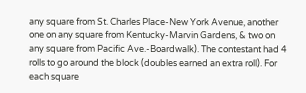any square from St. Charles Place-New York Avenue, another one on any square from Kentucky-Marvin Gardens, & two on any square from Pacific Ave.-Boardwalk). The contestant had 4 rolls to go around the block (doubles earned an extra roll). For each square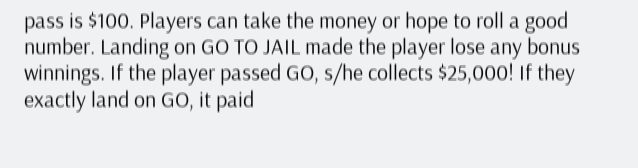pass is $100. Players can take the money or hope to roll a good number. Landing on GO TO JAIL made the player lose any bonus winnings. If the player passed GO, s/he collects $25,000! If they exactly land on GO, it paid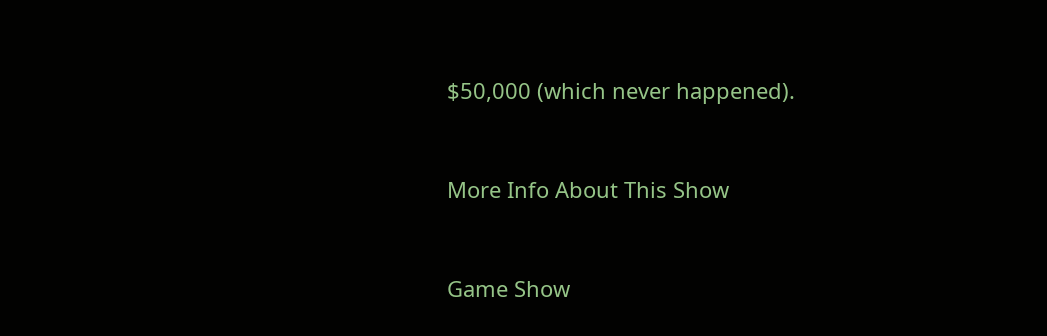$50,000 (which never happened).


More Info About This Show


Game Show